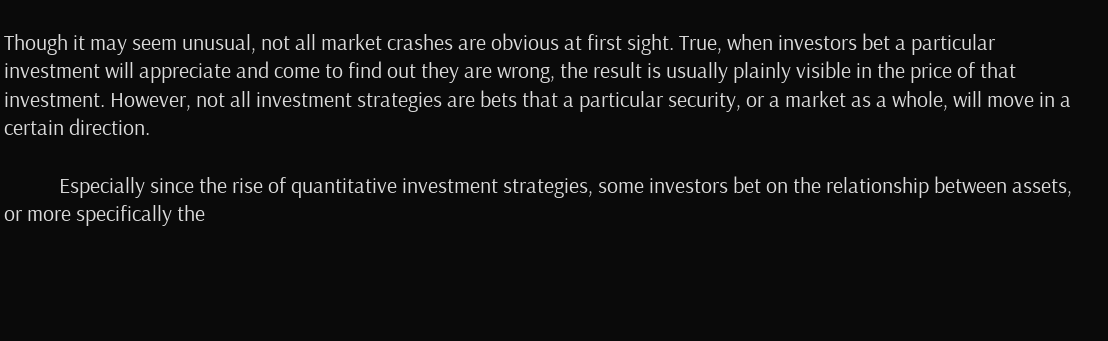Though it may seem unusual, not all market crashes are obvious at first sight. True, when investors bet a particular investment will appreciate and come to find out they are wrong, the result is usually plainly visible in the price of that investment. However, not all investment strategies are bets that a particular security, or a market as a whole, will move in a certain direction.

           Especially since the rise of quantitative investment strategies, some investors bet on the relationship between assets, or more specifically the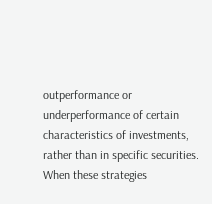outperformance or underperformance of certain characteristics of investments, rather than in specific securities. When these strategies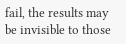fail, the results may be invisible to those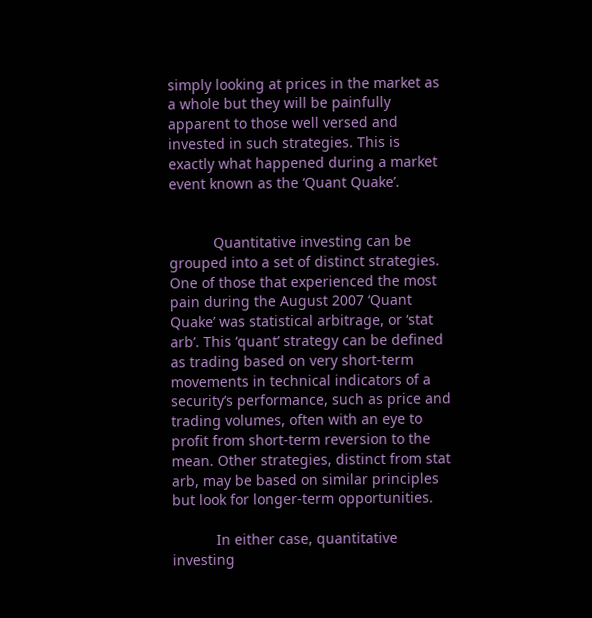simply looking at prices in the market as a whole but they will be painfully apparent to those well versed and invested in such strategies. This is exactly what happened during a market event known as the ‘Quant Quake’.


           Quantitative investing can be grouped into a set of distinct strategies. One of those that experienced the most pain during the August 2007 ‘Quant Quake’ was statistical arbitrage, or ‘stat arb’. This ‘quant’ strategy can be defined as trading based on very short-term movements in technical indicators of a security’s performance, such as price and trading volumes, often with an eye to profit from short-term reversion to the mean. Other strategies, distinct from stat arb, may be based on similar principles but look for longer-term opportunities.

           In either case, quantitative investing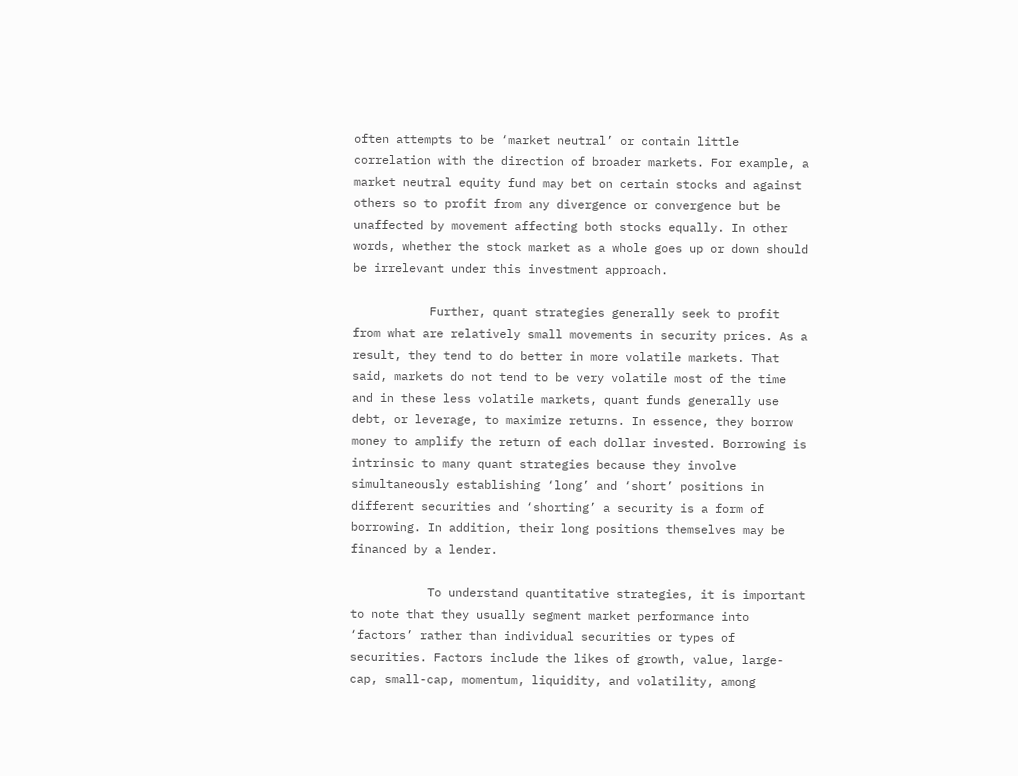often attempts to be ‘market neutral’ or contain little correlation with the direction of broader markets. For example, a market neutral equity fund may bet on certain stocks and against others so to profit from any divergence or convergence but be unaffected by movement affecting both stocks equally. In other words, whether the stock market as a whole goes up or down should be irrelevant under this investment approach.

           Further, quant strategies generally seek to profit from what are relatively small movements in security prices. As a result, they tend to do better in more volatile markets. That said, markets do not tend to be very volatile most of the time and in these less volatile markets, quant funds generally use debt, or leverage, to maximize returns. In essence, they borrow money to amplify the return of each dollar invested. Borrowing is intrinsic to many quant strategies because they involve simultaneously establishing ‘long’ and ‘short’ positions in different securities and ‘shorting’ a security is a form of borrowing. In addition, their long positions themselves may be financed by a lender.

           To understand quantitative strategies, it is important to note that they usually segment market performance into ‘factors’ rather than individual securities or types of securities. Factors include the likes of growth, value, large-cap, small-cap, momentum, liquidity, and volatility, among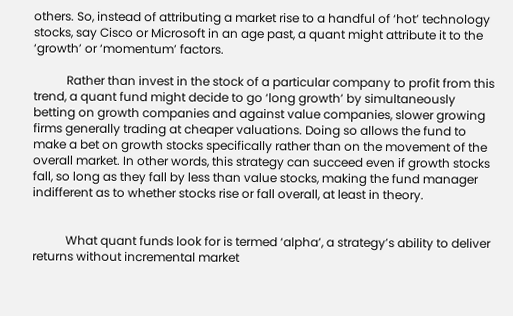others. So, instead of attributing a market rise to a handful of ‘hot’ technology stocks, say Cisco or Microsoft in an age past, a quant might attribute it to the ‘growth’ or ‘momentum’ factors.

           Rather than invest in the stock of a particular company to profit from this trend, a quant fund might decide to go ‘long growth’ by simultaneously betting on growth companies and against value companies, slower growing firms generally trading at cheaper valuations. Doing so allows the fund to make a bet on growth stocks specifically rather than on the movement of the overall market. In other words, this strategy can succeed even if growth stocks fall, so long as they fall by less than value stocks, making the fund manager indifferent as to whether stocks rise or fall overall, at least in theory.


           What quant funds look for is termed ‘alpha’, a strategy’s ability to deliver returns without incremental market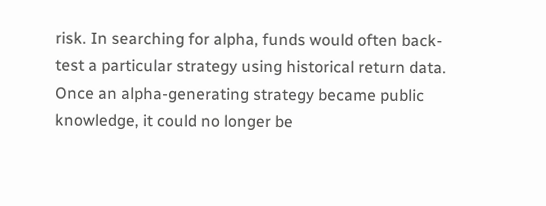risk. In searching for alpha, funds would often back-test a particular strategy using historical return data. Once an alpha-generating strategy became public knowledge, it could no longer be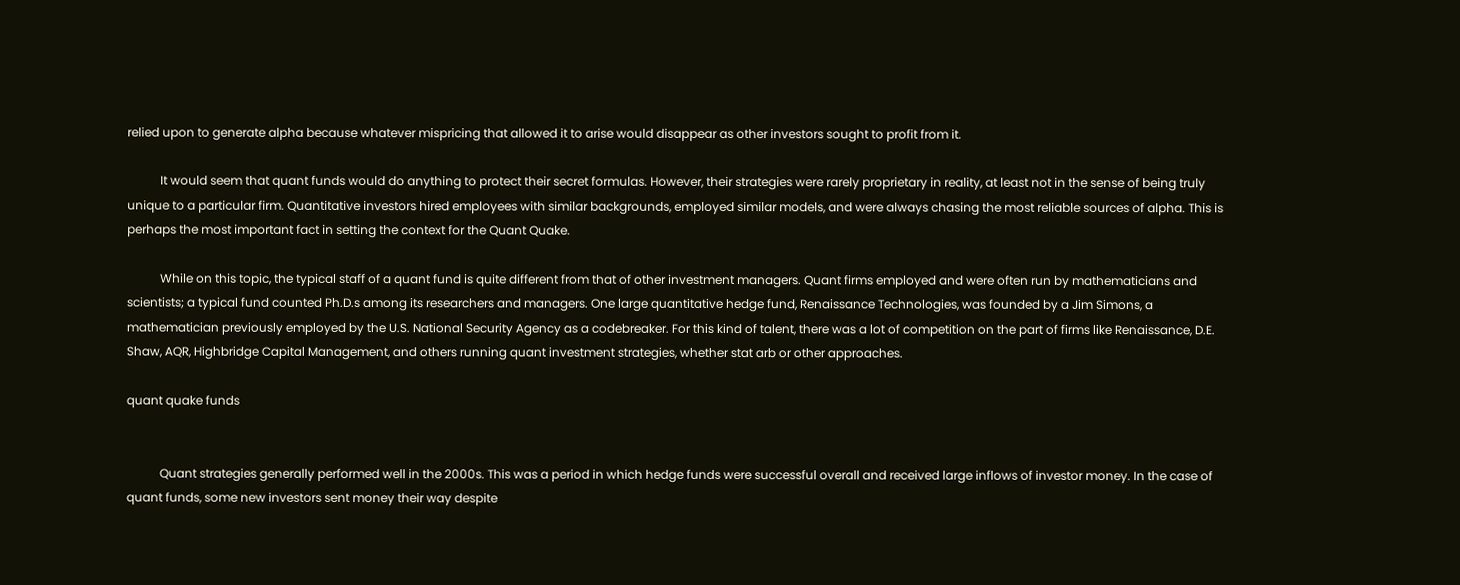relied upon to generate alpha because whatever mispricing that allowed it to arise would disappear as other investors sought to profit from it.

           It would seem that quant funds would do anything to protect their secret formulas. However, their strategies were rarely proprietary in reality, at least not in the sense of being truly unique to a particular firm. Quantitative investors hired employees with similar backgrounds, employed similar models, and were always chasing the most reliable sources of alpha. This is perhaps the most important fact in setting the context for the Quant Quake.

           While on this topic, the typical staff of a quant fund is quite different from that of other investment managers. Quant firms employed and were often run by mathematicians and scientists; a typical fund counted Ph.D.s among its researchers and managers. One large quantitative hedge fund, Renaissance Technologies, was founded by a Jim Simons, a mathematician previously employed by the U.S. National Security Agency as a codebreaker. For this kind of talent, there was a lot of competition on the part of firms like Renaissance, D.E. Shaw, AQR, Highbridge Capital Management, and others running quant investment strategies, whether stat arb or other approaches.

quant quake funds


           Quant strategies generally performed well in the 2000s. This was a period in which hedge funds were successful overall and received large inflows of investor money. In the case of quant funds, some new investors sent money their way despite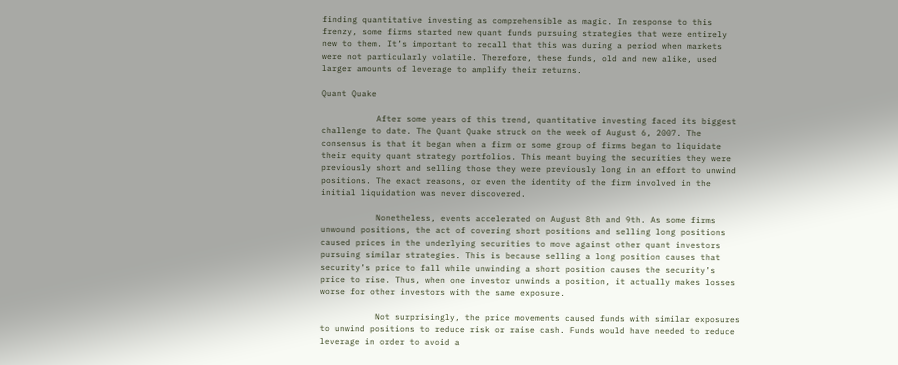finding quantitative investing as comprehensible as magic. In response to this frenzy, some firms started new quant funds pursuing strategies that were entirely new to them. It’s important to recall that this was during a period when markets were not particularly volatile. Therefore, these funds, old and new alike, used larger amounts of leverage to amplify their returns.

Quant Quake

           After some years of this trend, quantitative investing faced its biggest challenge to date. The Quant Quake struck on the week of August 6, 2007. The consensus is that it began when a firm or some group of firms began to liquidate their equity quant strategy portfolios. This meant buying the securities they were previously short and selling those they were previously long in an effort to unwind positions. The exact reasons, or even the identity of the firm involved in the initial liquidation was never discovered.

           Nonetheless, events accelerated on August 8th and 9th. As some firms unwound positions, the act of covering short positions and selling long positions caused prices in the underlying securities to move against other quant investors pursuing similar strategies. This is because selling a long position causes that security’s price to fall while unwinding a short position causes the security’s price to rise. Thus, when one investor unwinds a position, it actually makes losses worse for other investors with the same exposure.

           Not surprisingly, the price movements caused funds with similar exposures to unwind positions to reduce risk or raise cash. Funds would have needed to reduce leverage in order to avoid a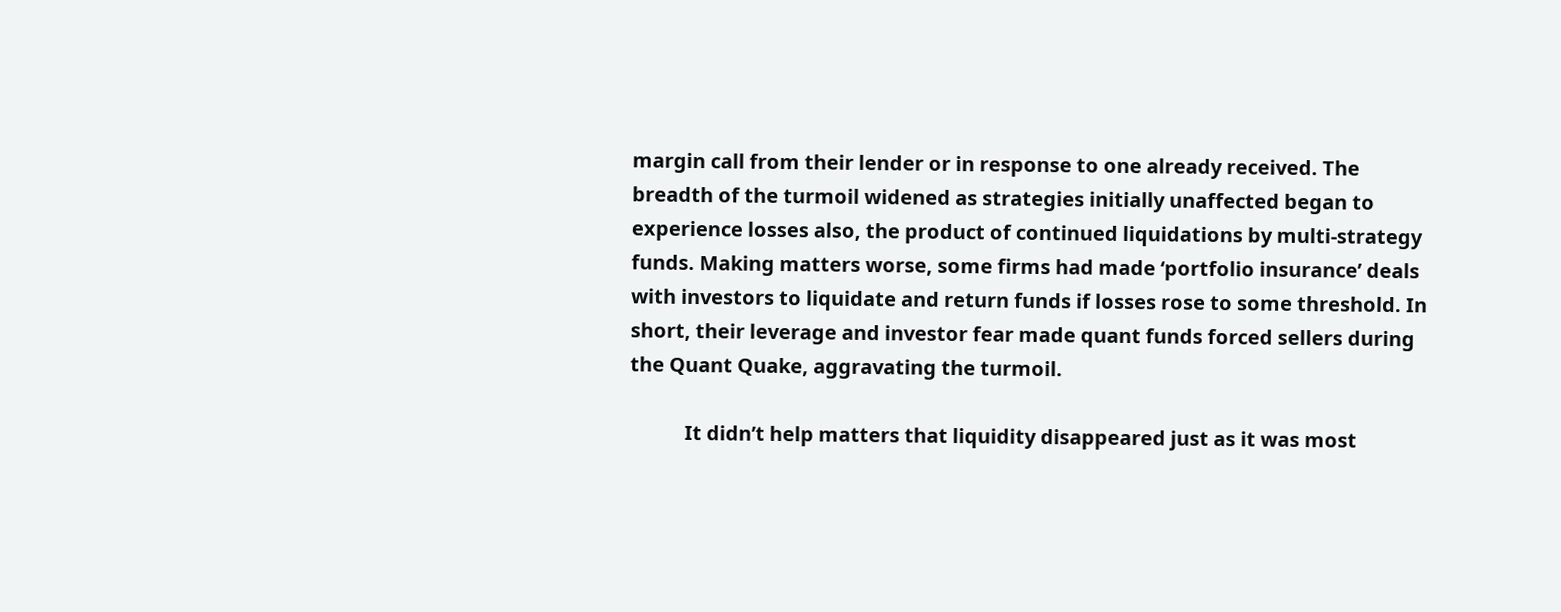margin call from their lender or in response to one already received. The breadth of the turmoil widened as strategies initially unaffected began to experience losses also, the product of continued liquidations by multi-strategy funds. Making matters worse, some firms had made ‘portfolio insurance’ deals with investors to liquidate and return funds if losses rose to some threshold. In short, their leverage and investor fear made quant funds forced sellers during the Quant Quake, aggravating the turmoil.

           It didn’t help matters that liquidity disappeared just as it was most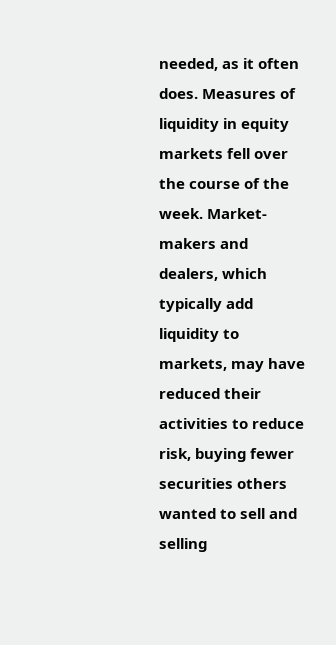needed, as it often does. Measures of liquidity in equity markets fell over the course of the week. Market-makers and dealers, which typically add liquidity to markets, may have reduced their activities to reduce risk, buying fewer securities others wanted to sell and selling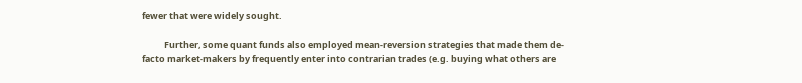fewer that were widely sought.

           Further, some quant funds also employed mean-reversion strategies that made them de-facto market-makers by frequently enter into contrarian trades (e.g. buying what others are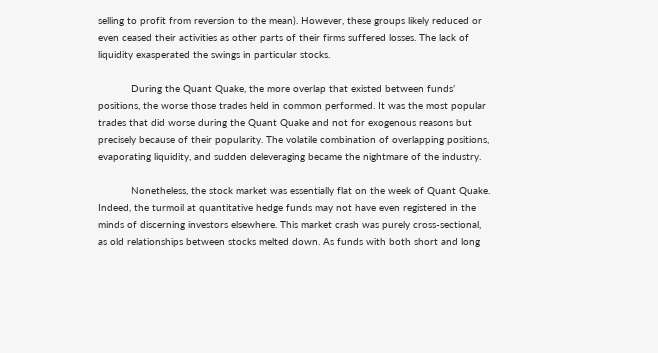selling to profit from reversion to the mean). However, these groups likely reduced or even ceased their activities as other parts of their firms suffered losses. The lack of liquidity exasperated the swings in particular stocks.

           During the Quant Quake, the more overlap that existed between funds’ positions, the worse those trades held in common performed. It was the most popular trades that did worse during the Quant Quake and not for exogenous reasons but precisely because of their popularity. The volatile combination of overlapping positions, evaporating liquidity, and sudden deleveraging became the nightmare of the industry.

           Nonetheless, the stock market was essentially flat on the week of Quant Quake. Indeed, the turmoil at quantitative hedge funds may not have even registered in the minds of discerning investors elsewhere. This market crash was purely cross-sectional, as old relationships between stocks melted down. As funds with both short and long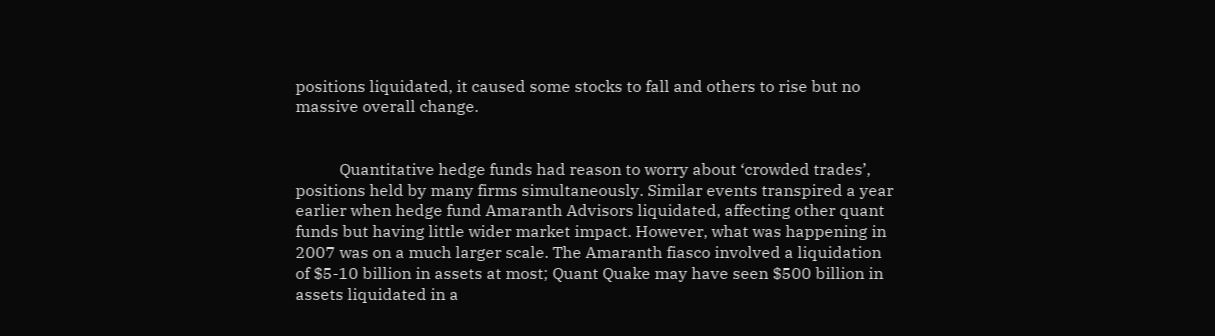positions liquidated, it caused some stocks to fall and others to rise but no massive overall change.


           Quantitative hedge funds had reason to worry about ‘crowded trades’, positions held by many firms simultaneously. Similar events transpired a year earlier when hedge fund Amaranth Advisors liquidated, affecting other quant funds but having little wider market impact. However, what was happening in 2007 was on a much larger scale. The Amaranth fiasco involved a liquidation of $5-10 billion in assets at most; Quant Quake may have seen $500 billion in assets liquidated in a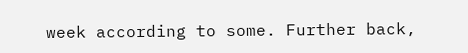week according to some. Further back,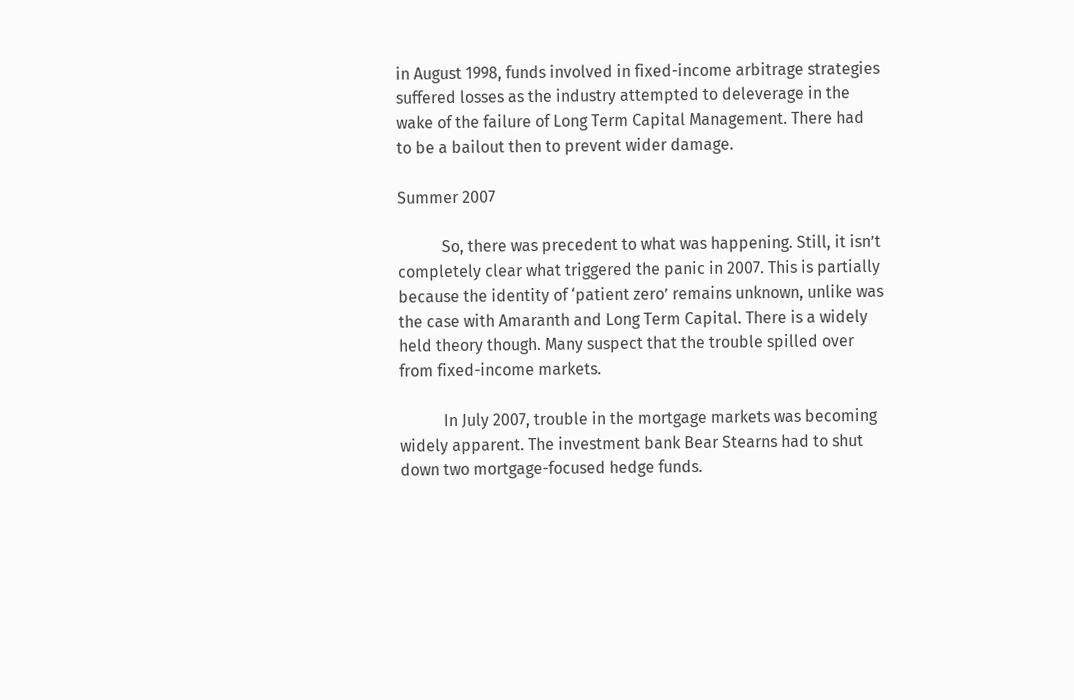in August 1998, funds involved in fixed-income arbitrage strategies suffered losses as the industry attempted to deleverage in the wake of the failure of Long Term Capital Management. There had to be a bailout then to prevent wider damage.

Summer 2007

           So, there was precedent to what was happening. Still, it isn’t completely clear what triggered the panic in 2007. This is partially because the identity of ‘patient zero’ remains unknown, unlike was the case with Amaranth and Long Term Capital. There is a widely held theory though. Many suspect that the trouble spilled over from fixed-income markets.

           In July 2007, trouble in the mortgage markets was becoming widely apparent. The investment bank Bear Stearns had to shut down two mortgage-focused hedge funds.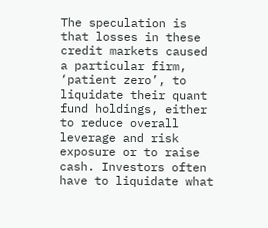The speculation is that losses in these credit markets caused a particular firm, ‘patient zero’, to liquidate their quant fund holdings, either to reduce overall leverage and risk exposure or to raise cash. Investors often have to liquidate what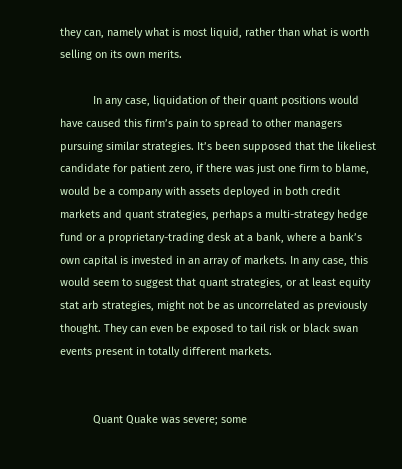they can, namely what is most liquid, rather than what is worth selling on its own merits.

           In any case, liquidation of their quant positions would have caused this firm’s pain to spread to other managers pursuing similar strategies. It’s been supposed that the likeliest candidate for patient zero, if there was just one firm to blame, would be a company with assets deployed in both credit markets and quant strategies, perhaps a multi-strategy hedge fund or a proprietary-trading desk at a bank, where a bank’s own capital is invested in an array of markets. In any case, this would seem to suggest that quant strategies, or at least equity stat arb strategies, might not be as uncorrelated as previously thought. They can even be exposed to tail risk or black swan events present in totally different markets.


           Quant Quake was severe; some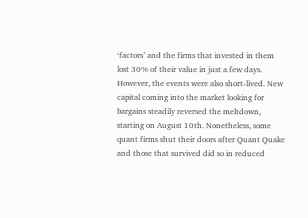‘factors’ and the firms that invested in them lost 30% of their value in just a few days. However, the events were also short-lived. New capital coming into the market looking for bargains steadily reversed the meltdown, starting on August 10th. Nonetheless, some quant firms shut their doors after Quant Quake and those that survived did so in reduced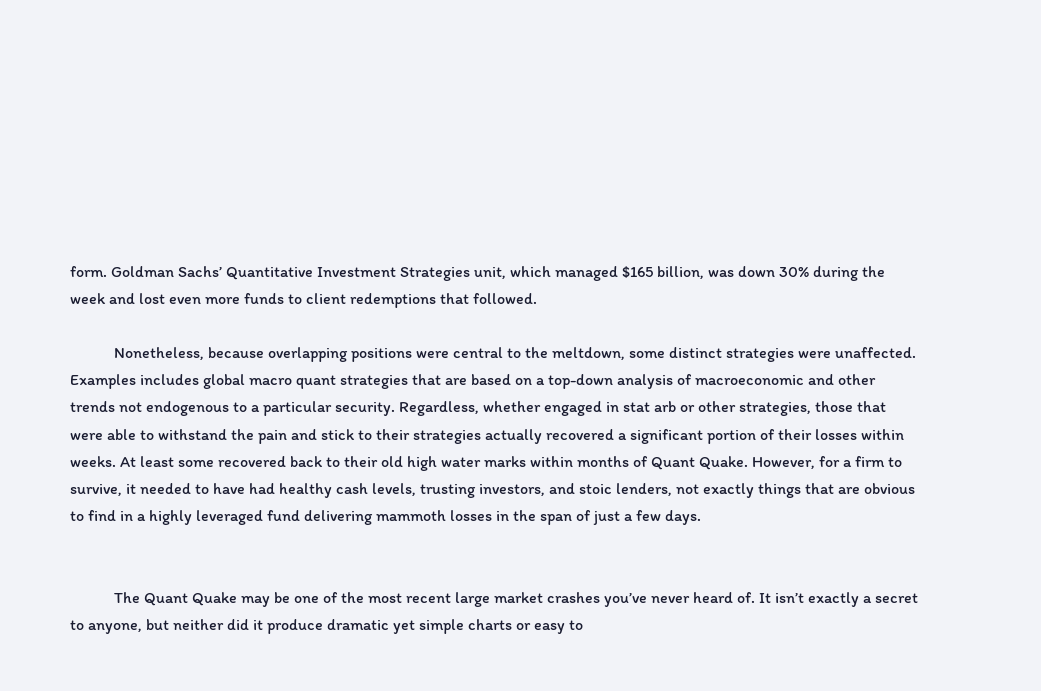form. Goldman Sachs’ Quantitative Investment Strategies unit, which managed $165 billion, was down 30% during the week and lost even more funds to client redemptions that followed.

           Nonetheless, because overlapping positions were central to the meltdown, some distinct strategies were unaffected. Examples includes global macro quant strategies that are based on a top-down analysis of macroeconomic and other trends not endogenous to a particular security. Regardless, whether engaged in stat arb or other strategies, those that were able to withstand the pain and stick to their strategies actually recovered a significant portion of their losses within weeks. At least some recovered back to their old high water marks within months of Quant Quake. However, for a firm to survive, it needed to have had healthy cash levels, trusting investors, and stoic lenders, not exactly things that are obvious to find in a highly leveraged fund delivering mammoth losses in the span of just a few days.


           The Quant Quake may be one of the most recent large market crashes you’ve never heard of. It isn’t exactly a secret to anyone, but neither did it produce dramatic yet simple charts or easy to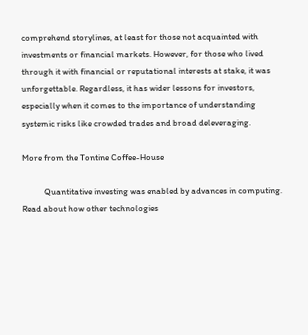comprehend storylines, at least for those not acquainted with investments or financial markets. However, for those who lived through it with financial or reputational interests at stake, it was unforgettable. Regardless, it has wider lessons for investors, especially when it comes to the importance of understanding systemic risks like crowded trades and broad deleveraging.

More from the Tontine Coffee-House

           Quantitative investing was enabled by advances in computing. Read about how other technologies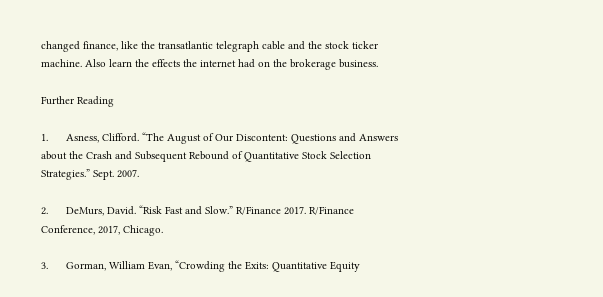changed finance, like the transatlantic telegraph cable and the stock ticker machine. Also learn the effects the internet had on the brokerage business.

Further Reading

1.      Asness, Clifford. “The August of Our Discontent: Questions and Answers about the Crash and Subsequent Rebound of Quantitative Stock Selection Strategies.” Sept. 2007.

2.      DeMurs, David. “Risk Fast and Slow.” R/Finance 2017. R/Finance Conference, 2017, Chicago.

3.      Gorman, William Evan, “Crowding the Exits: Quantitative Equity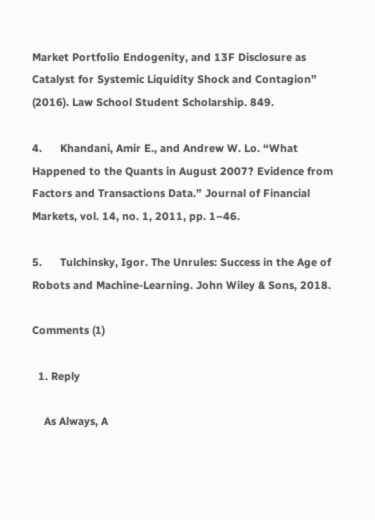Market Portfolio Endogenity, and 13F Disclosure as Catalyst for Systemic Liquidity Shock and Contagion” (2016). Law School Student Scholarship. 849.

4.      Khandani, Amir E., and Andrew W. Lo. “What Happened to the Quants in August 2007? Evidence from Factors and Transactions Data.” Journal of Financial Markets, vol. 14, no. 1, 2011, pp. 1–46.

5.      Tulchinsky, Igor. The Unrules: Success in the Age of Robots and Machine-Learning. John Wiley & Sons, 2018.

Comments (1)

  1. Reply

    As Always, A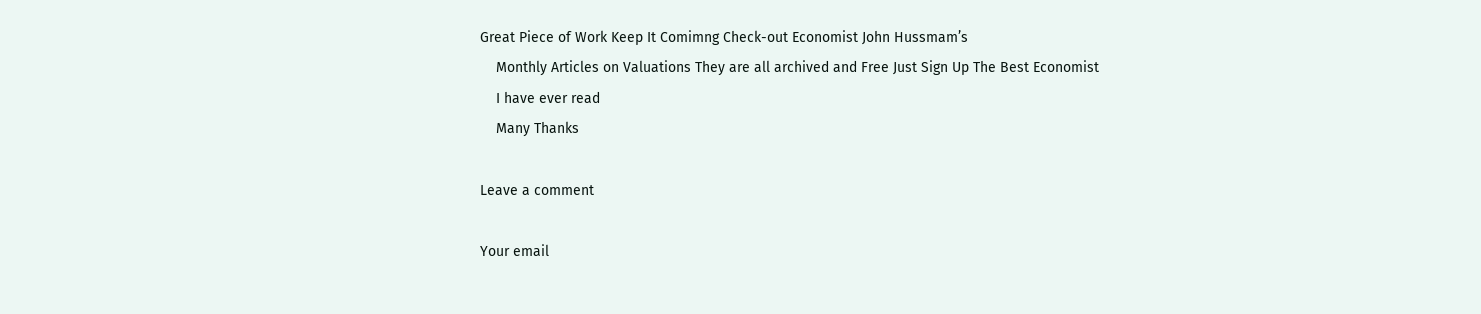Great Piece of Work Keep It Comimng Check-out Economist John Hussmam’s
    Monthly Articles on Valuations They are all archived and Free Just Sign Up The Best Economist
    I have ever read
    Many Thanks

Leave a comment

Your email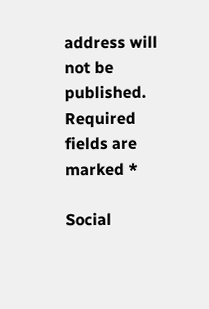address will not be published. Required fields are marked *

Social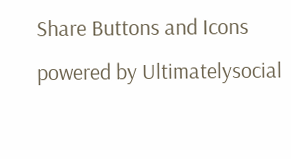Share Buttons and Icons powered by Ultimatelysocial